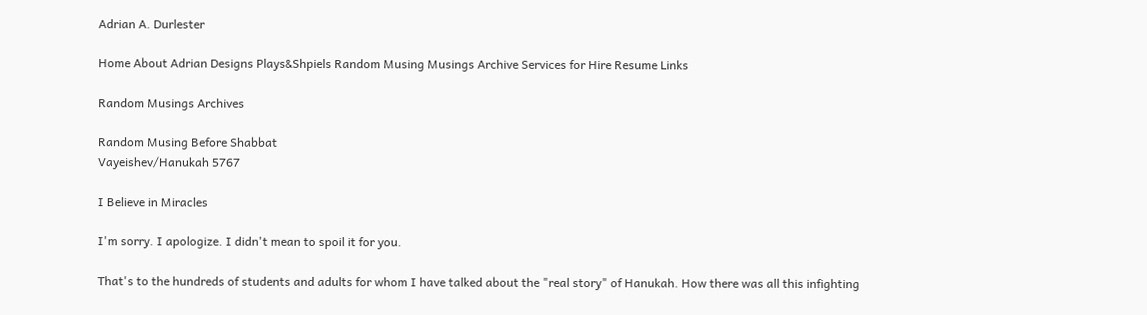Adrian A. Durlester

Home About Adrian Designs Plays&Shpiels Random Musing Musings Archive Services for Hire Resume Links

Random Musings Archives

Random Musing Before Shabbat
Vayeishev/Hanukah 5767

I Believe in Miracles

I'm sorry. I apologize. I didn't mean to spoil it for you.

That's to the hundreds of students and adults for whom I have talked about the "real story" of Hanukah. How there was all this infighting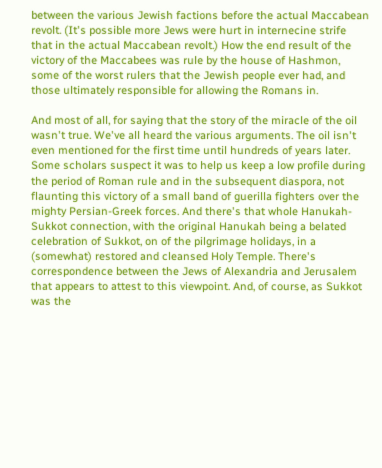between the various Jewish factions before the actual Maccabean revolt. (It's possible more Jews were hurt in internecine strife that in the actual Maccabean revolt.) How the end result of the victory of the Maccabees was rule by the house of Hashmon, some of the worst rulers that the Jewish people ever had, and those ultimately responsible for allowing the Romans in.

And most of all, for saying that the story of the miracle of the oil wasn't true. We've all heard the various arguments. The oil isn't even mentioned for the first time until hundreds of years later. Some scholars suspect it was to help us keep a low profile during the period of Roman rule and in the subsequent diaspora, not flaunting this victory of a small band of guerilla fighters over the mighty Persian-Greek forces. And there's that whole Hanukah-Sukkot connection, with the original Hanukah being a belated celebration of Sukkot, on of the pilgrimage holidays, in a (somewhat) restored and cleansed Holy Temple. There's correspondence between the Jews of Alexandria and Jerusalem that appears to attest to this viewpoint. And, of course, as Sukkot was the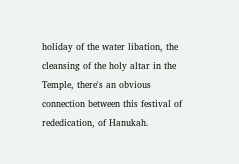holiday of the water libation, the cleansing of the holy altar in the Temple, there's an obvious connection between this festival of rededication, of Hanukah.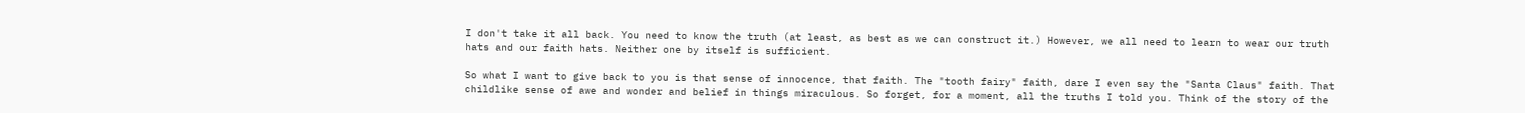I don't take it all back. You need to know the truth (at least, as best as we can construct it.) However, we all need to learn to wear our truth hats and our faith hats. Neither one by itself is sufficient.

So what I want to give back to you is that sense of innocence, that faith. The "tooth fairy" faith, dare I even say the "Santa Claus" faith. That childlike sense of awe and wonder and belief in things miraculous. So forget, for a moment, all the truths I told you. Think of the story of the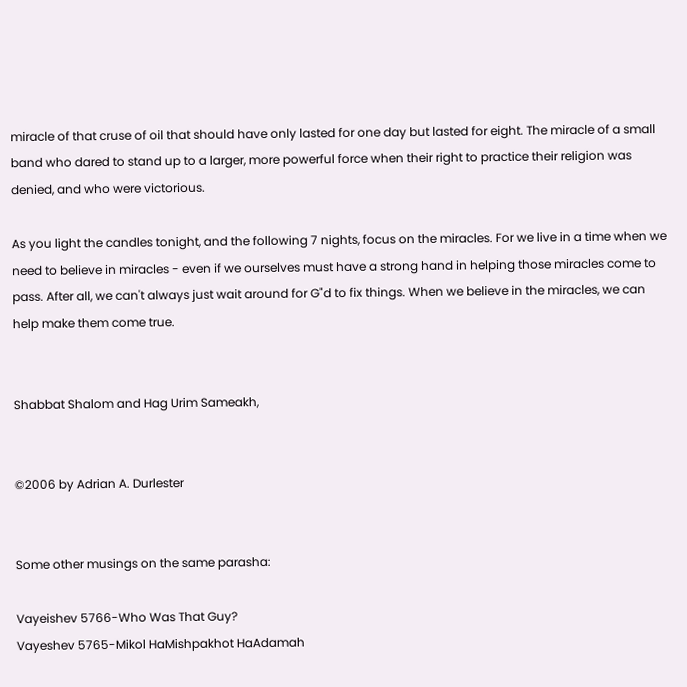miracle of that cruse of oil that should have only lasted for one day but lasted for eight. The miracle of a small band who dared to stand up to a larger, more powerful force when their right to practice their religion was denied, and who were victorious.

As you light the candles tonight, and the following 7 nights, focus on the miracles. For we live in a time when we need to believe in miracles - even if we ourselves must have a strong hand in helping those miracles come to pass. After all, we can't always just wait around for G"d to fix things. When we believe in the miracles, we can help make them come true.


Shabbat Shalom and Hag Urim Sameakh,


©2006 by Adrian A. Durlester


Some other musings on the same parasha:

Vayeishev 5766-Who Was That Guy?
Vayeshev 5765-Mikol HaMishpakhot HaAdamah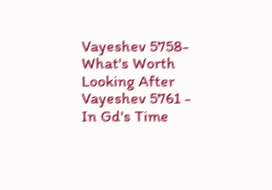Vayeshev 5758-What's Worth Looking After
Vayeshev 5761 - In Gd's Time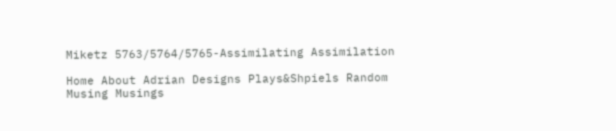Miketz 5763/5764/5765-Assimilating Assimilation

Home About Adrian Designs Plays&Shpiels Random Musing Musings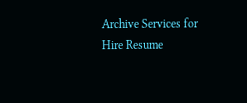Archive Services for Hire Resume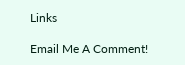Links

Email Me A Comment!